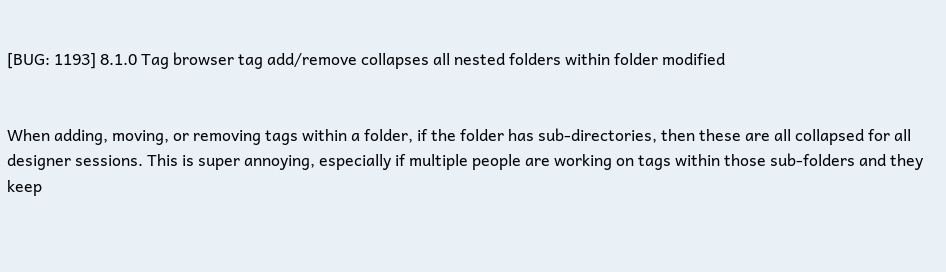[BUG: 1193] 8.1.0 Tag browser tag add/remove collapses all nested folders within folder modified


When adding, moving, or removing tags within a folder, if the folder has sub-directories, then these are all collapsed for all designer sessions. This is super annoying, especially if multiple people are working on tags within those sub-folders and they keep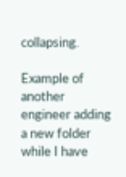collapsing.

Example of another engineer adding a new folder while I have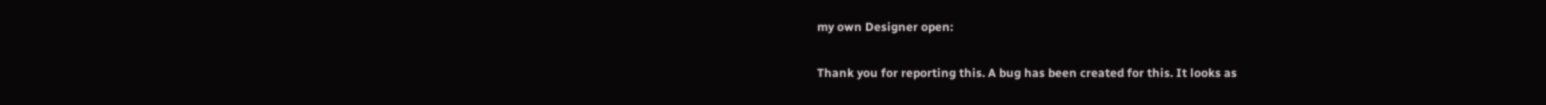my own Designer open:

Thank you for reporting this. A bug has been created for this. It looks as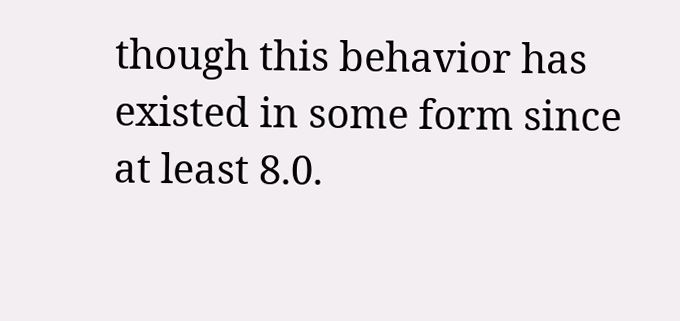though this behavior has existed in some form since at least 8.0.